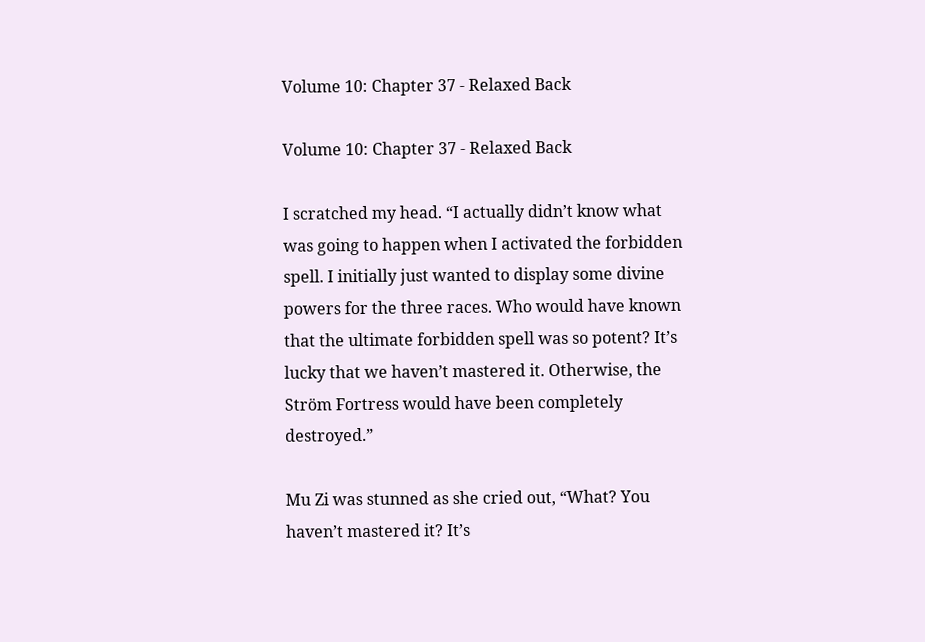Volume 10: Chapter 37 - Relaxed Back

Volume 10: Chapter 37 - Relaxed Back

I scratched my head. “I actually didn’t know what was going to happen when I activated the forbidden spell. I initially just wanted to display some divine powers for the three races. Who would have known that the ultimate forbidden spell was so potent? It’s lucky that we haven’t mastered it. Otherwise, the Ström Fortress would have been completely destroyed.”

Mu Zi was stunned as she cried out, “What? You haven’t mastered it? It’s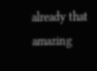already that amazing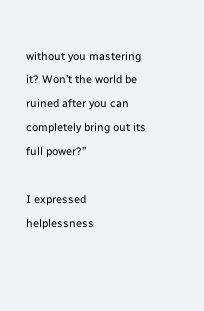without you mastering it? Won’t the world be ruined after you can completely bring out its full power?”

I expressed helplessness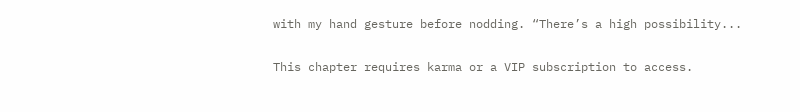with my hand gesture before nodding. “There’s a high possibility...

This chapter requires karma or a VIP subscription to access.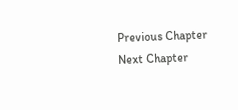Previous Chapter Next Chapter